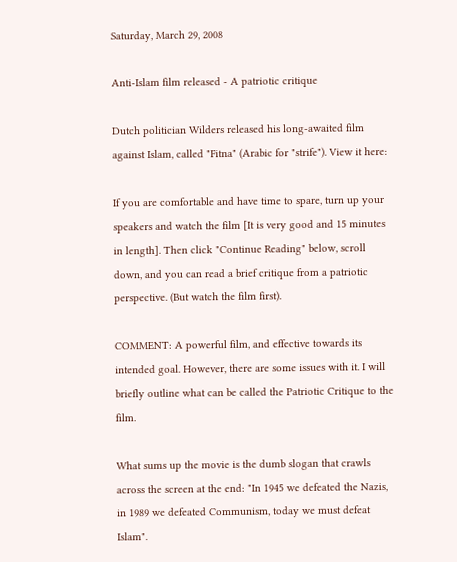Saturday, March 29, 2008

Anti-Islam film released - A patriotic critique

Dutch politician Wilders released his long-awaited film against Islam, called "Fitna" (Arabic for "strife"). View it here:

If you are comfortable and have time to spare, turn up your speakers and watch the film [It is very good and 15 minutes in length]. Then click "Continue Reading" below, scroll down, and you can read a brief critique from a patriotic perspective. (But watch the film first).

COMMENT: A powerful film, and effective towards its intended goal. However, there are some issues with it. I will briefly outline what can be called the Patriotic Critique to the film.

What sums up the movie is the dumb slogan that crawls across the screen at the end: "In 1945 we defeated the Nazis, in 1989 we defeated Communism, today we must defeat Islam".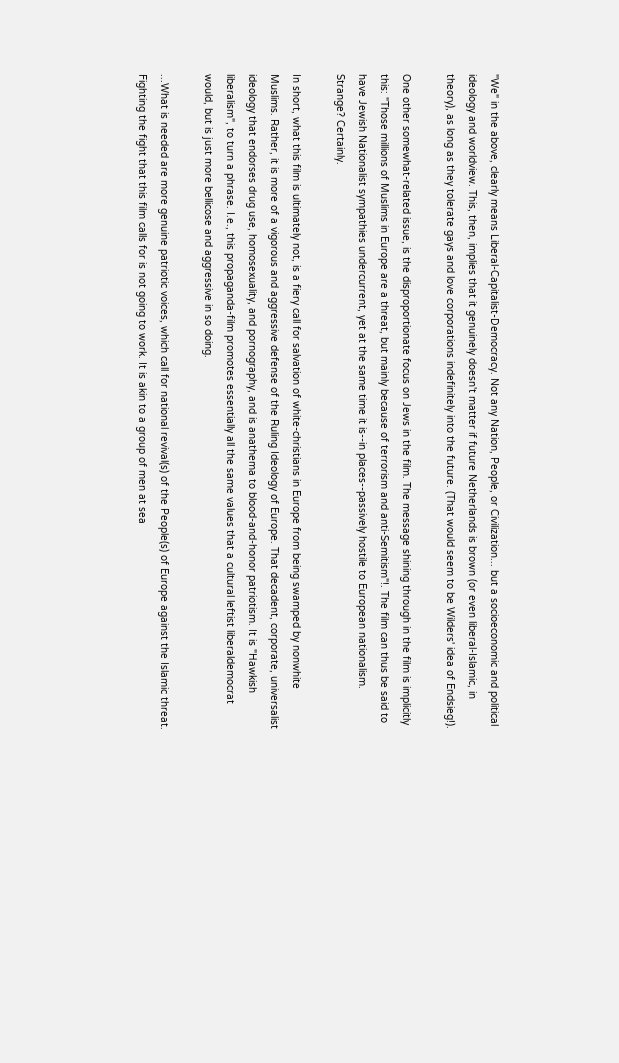"We" in the above, clearly means Liberal-Capitalist-Democracy. Not any Nation, People, or Civilization... but a socioeconomic and political ideology and worldview. This, then, implies that it genuinely doesn't matter if future Netherlands is brown (or even liberal-Islamic, in theory), as long as they tolerate gays and love corporations indefinitely into the future. (That would seem to be Wilders' idea of Endsieg!).

One other somewhat-related issue, is the disproportionate focus on Jews in the film. The message shining through in the film is implicitly this: "Those millions of Muslims in Europe are a threat, but mainly because of terrorism and anti-Semitism"!. The film can thus be said to have Jewish Nationalist sympathies undercurrent, yet at the same time it is--in places--passively hostile to European nationalism. Strange? Certainly.

In short, what this film is ultimately not, is a fiery call for salvation of white-christians in Europe from being swamped by nonwhite Muslims. Rather, it is more of a vigorous and aggressive defense of the Ruling Ideology of Europe. That decadent, corporate, universalist ideology that endorses drug use, homosexuality, and pornography, and is anathema to blood-and-honor patriotism. It is "Hawkish liberalism", to turn a phrase. I.e., this propaganda-film promotes essentially all the same values that a cultural leftist liberaldemocrat would, but is just more bellicose and aggressive in so doing.

...What is needed are more genuine patriotic voices, which call for national revival(s) of the People(s) of Europe against the Islamic threat. Fighting the fight that this film calls for is not going to work. It is akin to a group of men at sea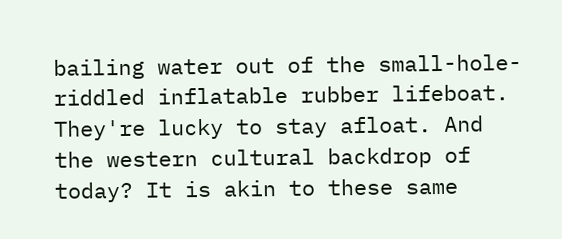bailing water out of the small-hole-riddled inflatable rubber lifeboat. They're lucky to stay afloat. And the western cultural backdrop of today? It is akin to these same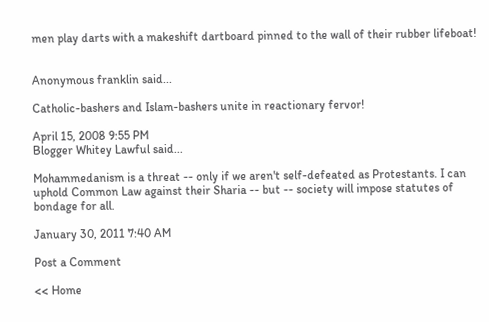men play darts with a makeshift dartboard pinned to the wall of their rubber lifeboat!


Anonymous franklin said...

Catholic-bashers and Islam-bashers unite in reactionary fervor!

April 15, 2008 9:55 PM
Blogger Whitey Lawful said...

Mohammedanism is a threat -- only if we aren't self-defeated as Protestants. I can uphold Common Law against their Sharia -- but -- society will impose statutes of bondage for all.

January 30, 2011 7:40 AM

Post a Comment

<< Home